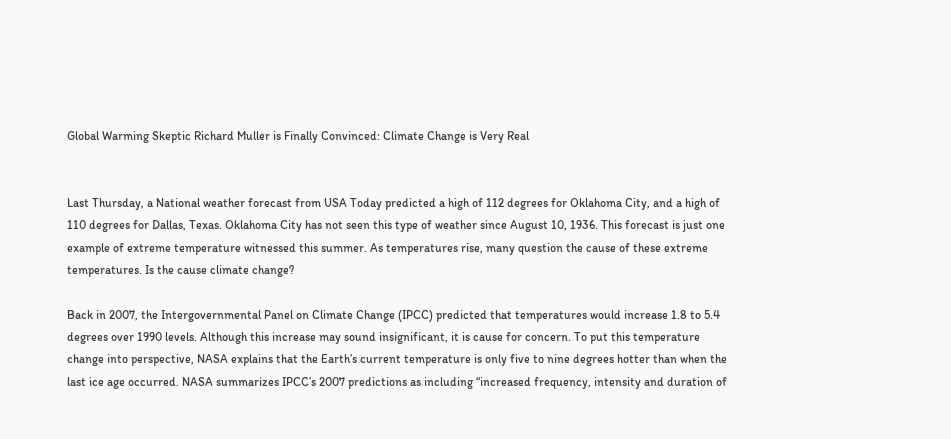Global Warming Skeptic Richard Muller is Finally Convinced: Climate Change is Very Real


Last Thursday, a National weather forecast from USA Today predicted a high of 112 degrees for Oklahoma City, and a high of 110 degrees for Dallas, Texas. Oklahoma City has not seen this type of weather since August 10, 1936. This forecast is just one example of extreme temperature witnessed this summer. As temperatures rise, many question the cause of these extreme temperatures. Is the cause climate change?

Back in 2007, the Intergovernmental Panel on Climate Change (IPCC) predicted that temperatures would increase 1.8 to 5.4 degrees over 1990 levels. Although this increase may sound insignificant, it is cause for concern. To put this temperature change into perspective, NASA explains that the Earth’s current temperature is only five to nine degrees hotter than when the last ice age occurred. NASA summarizes IPCC’s 2007 predictions as including “increased frequency, intensity and duration of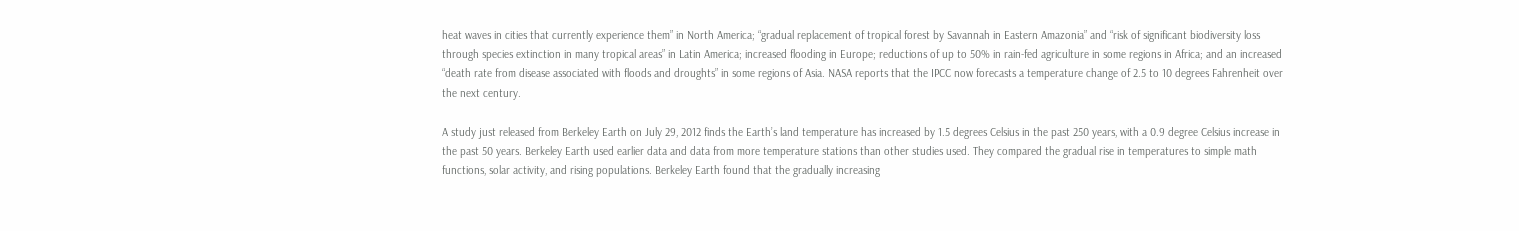heat waves in cities that currently experience them” in North America; “gradual replacement of tropical forest by Savannah in Eastern Amazonia” and “risk of significant biodiversity loss through species extinction in many tropical areas” in Latin America; increased flooding in Europe; reductions of up to 50% in rain-fed agriculture in some regions in Africa; and an increased “death rate from disease associated with floods and droughts” in some regions of Asia. NASA reports that the IPCC now forecasts a temperature change of 2.5 to 10 degrees Fahrenheit over the next century.

A study just released from Berkeley Earth on July 29, 2012 finds the Earth’s land temperature has increased by 1.5 degrees Celsius in the past 250 years, with a 0.9 degree Celsius increase in the past 50 years. Berkeley Earth used earlier data and data from more temperature stations than other studies used. They compared the gradual rise in temperatures to simple math functions, solar activity, and rising populations. Berkeley Earth found that the gradually increasing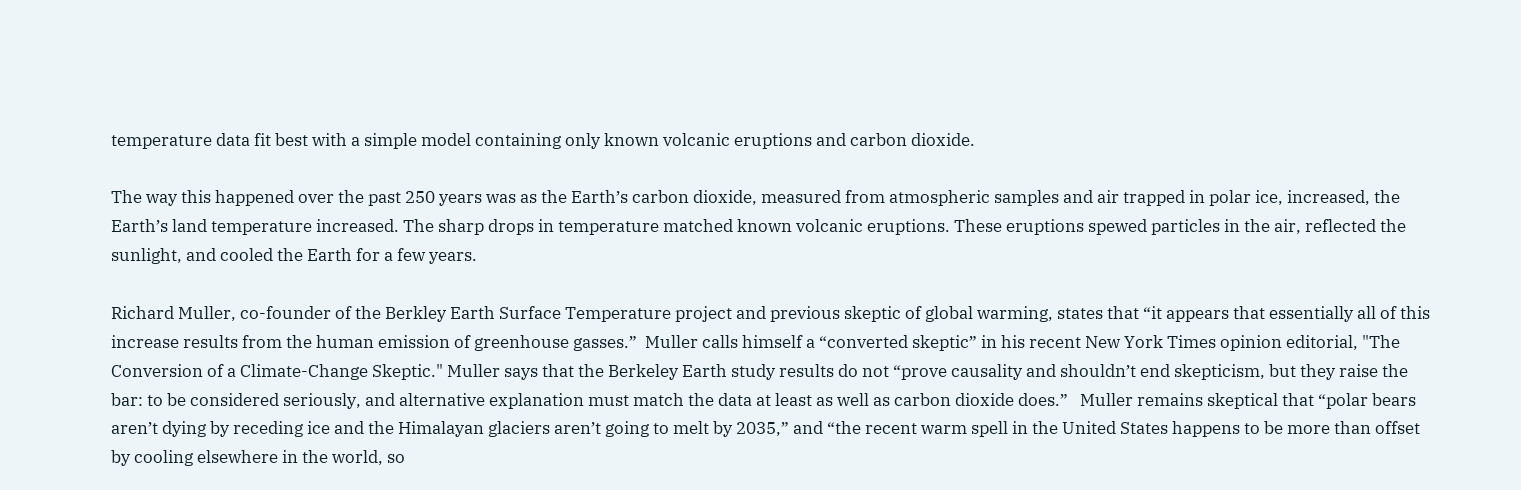temperature data fit best with a simple model containing only known volcanic eruptions and carbon dioxide.

The way this happened over the past 250 years was as the Earth’s carbon dioxide, measured from atmospheric samples and air trapped in polar ice, increased, the Earth’s land temperature increased. The sharp drops in temperature matched known volcanic eruptions. These eruptions spewed particles in the air, reflected the sunlight, and cooled the Earth for a few years.

Richard Muller, co-founder of the Berkley Earth Surface Temperature project and previous skeptic of global warming, states that “it appears that essentially all of this increase results from the human emission of greenhouse gasses.”  Muller calls himself a “converted skeptic” in his recent New York Times opinion editorial, "The Conversion of a Climate-Change Skeptic." Muller says that the Berkeley Earth study results do not “prove causality and shouldn’t end skepticism, but they raise the bar: to be considered seriously, and alternative explanation must match the data at least as well as carbon dioxide does.”   Muller remains skeptical that “polar bears aren’t dying by receding ice and the Himalayan glaciers aren’t going to melt by 2035,” and “the recent warm spell in the United States happens to be more than offset by cooling elsewhere in the world, so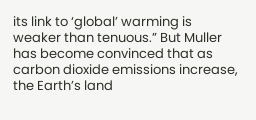its link to ‘global’ warming is weaker than tenuous.” But Muller has become convinced that as carbon dioxide emissions increase, the Earth’s land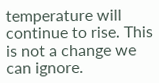temperature will continue to rise. This is not a change we can ignore.